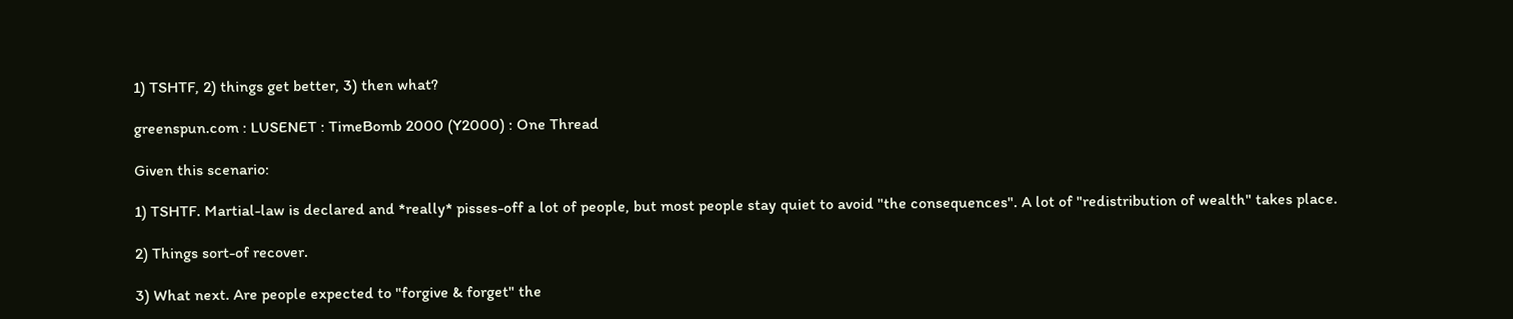1) TSHTF, 2) things get better, 3) then what?

greenspun.com : LUSENET : TimeBomb 2000 (Y2000) : One Thread

Given this scenario:

1) TSHTF. Martial-law is declared and *really* pisses-off a lot of people, but most people stay quiet to avoid "the consequences". A lot of "redistribution of wealth" takes place.

2) Things sort-of recover.

3) What next. Are people expected to "forgive & forget" the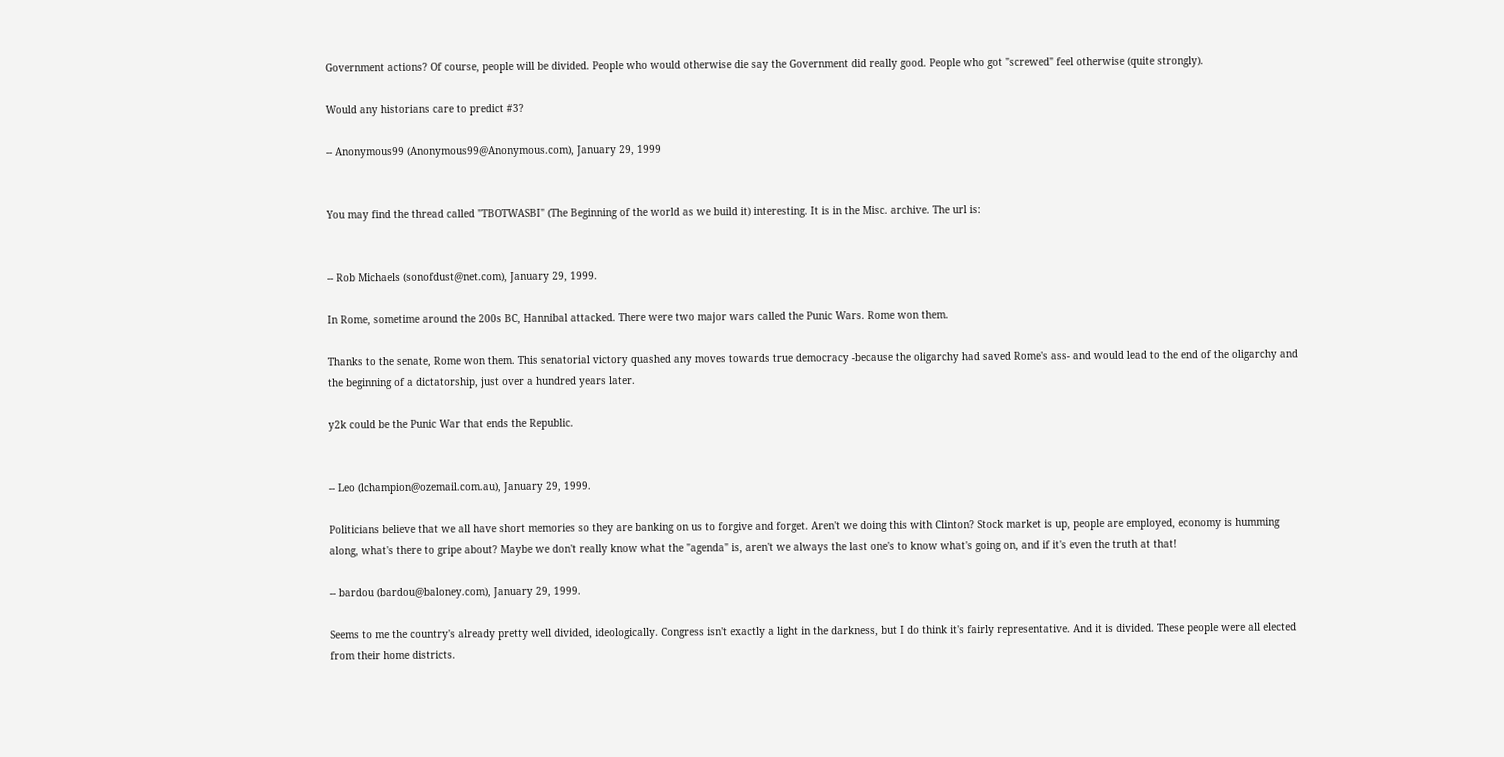Government actions? Of course, people will be divided. People who would otherwise die say the Government did really good. People who got "screwed" feel otherwise (quite strongly).

Would any historians care to predict #3?

-- Anonymous99 (Anonymous99@Anonymous.com), January 29, 1999


You may find the thread called "TBOTWASBI" (The Beginning of the world as we build it) interesting. It is in the Misc. archive. The url is:


-- Rob Michaels (sonofdust@net.com), January 29, 1999.

In Rome, sometime around the 200s BC, Hannibal attacked. There were two major wars called the Punic Wars. Rome won them.

Thanks to the senate, Rome won them. This senatorial victory quashed any moves towards true democracy -because the oligarchy had saved Rome's ass- and would lead to the end of the oligarchy and the beginning of a dictatorship, just over a hundred years later.

y2k could be the Punic War that ends the Republic.


-- Leo (lchampion@ozemail.com.au), January 29, 1999.

Politicians believe that we all have short memories so they are banking on us to forgive and forget. Aren't we doing this with Clinton? Stock market is up, people are employed, economy is humming along, what's there to gripe about? Maybe we don't really know what the "agenda" is, aren't we always the last one's to know what's going on, and if it's even the truth at that!

-- bardou (bardou@baloney.com), January 29, 1999.

Seems to me the country's already pretty well divided, ideologically. Congress isn't exactly a light in the darkness, but I do think it's fairly representative. And it is divided. These people were all elected from their home districts.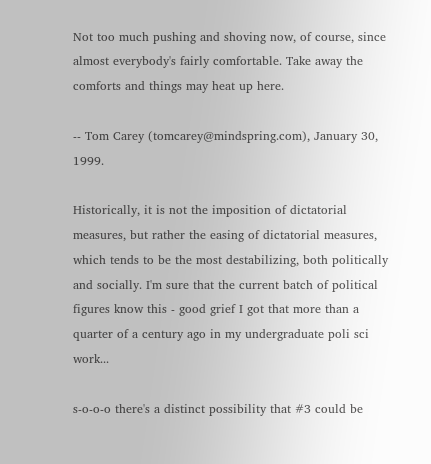Not too much pushing and shoving now, of course, since almost everybody's fairly comfortable. Take away the comforts and things may heat up here.

-- Tom Carey (tomcarey@mindspring.com), January 30, 1999.

Historically, it is not the imposition of dictatorial measures, but rather the easing of dictatorial measures, which tends to be the most destabilizing, both politically and socially. I'm sure that the current batch of political figures know this - good grief I got that more than a quarter of a century ago in my undergraduate poli sci work...

s-o-o-o there's a distinct possibility that #3 could be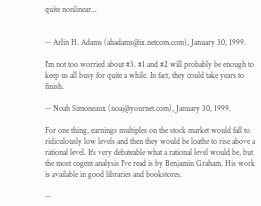quite nonlinear...


-- Arlin H. Adams (ahadams@ix.netcom.com), January 30, 1999.

I'm not too worried about #3. #1 and #2 will probably be enough to keep us all busy for quite a while. In fact, they could take years to finish.

-- Noah Simoneaux (noaj@yournet.com), January 30, 1999.

For one thing, earnings multiples on the stock market would fall to ridiculously low levels and then they would be loathe to rise above a rational level. It's very debateable what a rational level would be, but the most cogent analysis I've read is by Benjamin Graham. His work is available in good libraries and bookstores.

--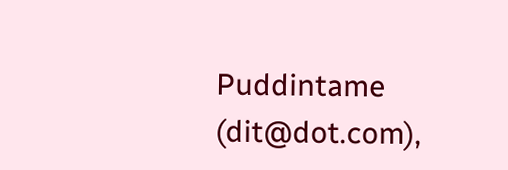Puddintame (dit@dot.com),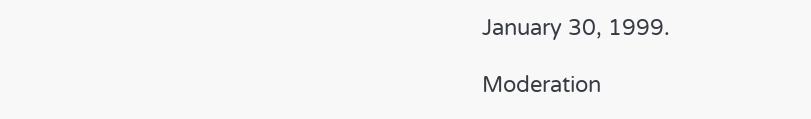January 30, 1999.

Moderation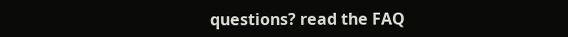questions? read the FAQ